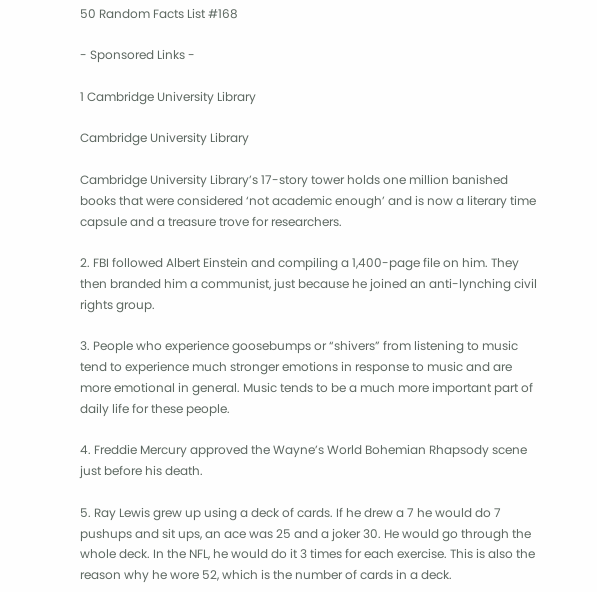50 Random Facts List #168

- Sponsored Links -

1 Cambridge University Library

Cambridge University Library

Cambridge University Library’s 17-story tower holds one million banished books that were considered ‘not academic enough’ and is now a literary time capsule and a treasure trove for researchers.

2. FBI followed Albert Einstein and compiling a 1,400-page file on him. They then branded him a communist, just because he joined an anti-lynching civil rights group.

3. People who experience goosebumps or “shivers” from listening to music tend to experience much stronger emotions in response to music and are more emotional in general. Music tends to be a much more important part of daily life for these people.

4. Freddie Mercury approved the Wayne’s World Bohemian Rhapsody scene just before his death.

5. Ray Lewis grew up using a deck of cards. If he drew a 7 he would do 7 pushups and sit ups, an ace was 25 and a joker 30. He would go through the whole deck. In the NFL, he would do it 3 times for each exercise. This is also the reason why he wore 52, which is the number of cards in a deck.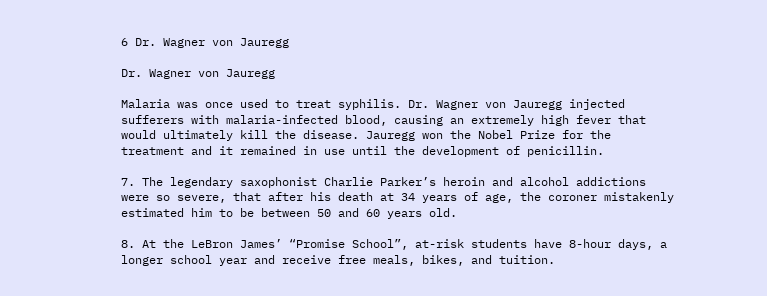6 Dr. Wagner von Jauregg

Dr. Wagner von Jauregg

Malaria was once used to treat syphilis. Dr. Wagner von Jauregg injected sufferers with malaria-infected blood, causing an extremely high fever that would ultimately kill the disease. Jauregg won the Nobel Prize for the treatment and it remained in use until the development of penicillin.

7. The legendary saxophonist Charlie Parker’s heroin and alcohol addictions were so severe, that after his death at 34 years of age, the coroner mistakenly estimated him to be between 50 and 60 years old.

8. At the LeBron James’ “Promise School”, at-risk students have 8-hour days, a longer school year and receive free meals, bikes, and tuition.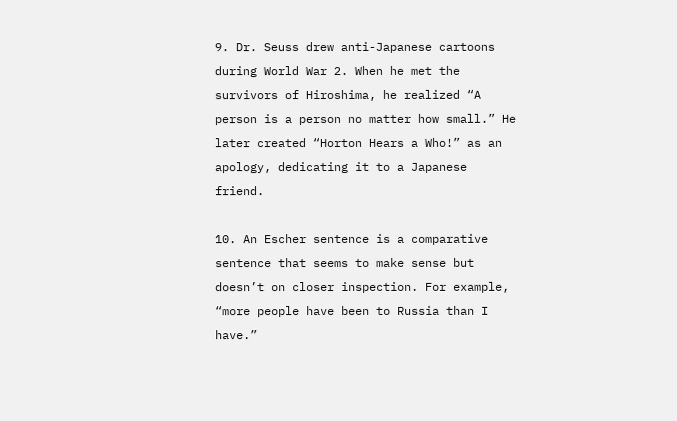9. Dr. Seuss drew anti-Japanese cartoons during World War 2. When he met the survivors of Hiroshima, he realized “A person is a person no matter how small.” He later created “Horton Hears a Who!” as an apology, dedicating it to a Japanese friend.

10. An Escher sentence is a comparative sentence that seems to make sense but doesn’t on closer inspection. For example, “more people have been to Russia than I have.”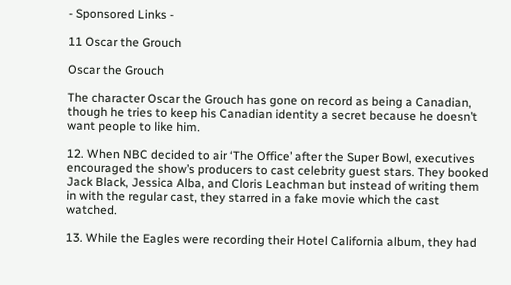- Sponsored Links -

11 Oscar the Grouch

Oscar the Grouch

The character Oscar the Grouch has gone on record as being a Canadian, though he tries to keep his Canadian identity a secret because he doesn’t want people to like him.

12. When NBC decided to air ‘The Office’ after the Super Bowl, executives encouraged the show’s producers to cast celebrity guest stars. They booked Jack Black, Jessica Alba, and Cloris Leachman but instead of writing them in with the regular cast, they starred in a fake movie which the cast watched.

13. While the Eagles were recording their Hotel California album, they had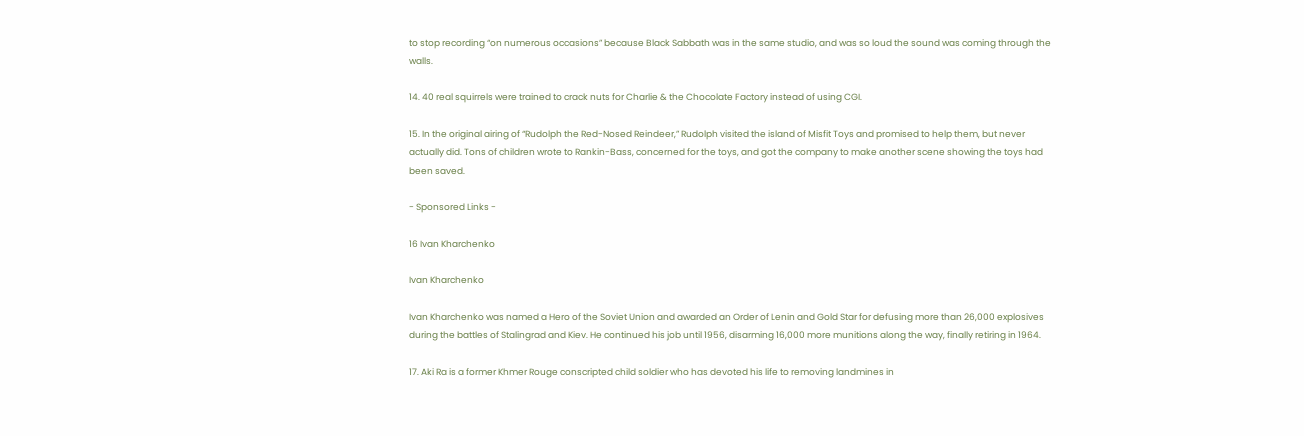to stop recording “on numerous occasions” because Black Sabbath was in the same studio, and was so loud the sound was coming through the walls.

14. 40 real squirrels were trained to crack nuts for Charlie & the Chocolate Factory instead of using CGI.

15. In the original airing of “Rudolph the Red-Nosed Reindeer,” Rudolph visited the island of Misfit Toys and promised to help them, but never actually did. Tons of children wrote to Rankin-Bass, concerned for the toys, and got the company to make another scene showing the toys had been saved.

- Sponsored Links -

16 Ivan Kharchenko

Ivan Kharchenko

Ivan Kharchenko was named a Hero of the Soviet Union and awarded an Order of Lenin and Gold Star for defusing more than 26,000 explosives during the battles of Stalingrad and Kiev. He continued his job until 1956, disarming 16,000 more munitions along the way, finally retiring in 1964.

17. Aki Ra is a former Khmer Rouge conscripted child soldier who has devoted his life to removing landmines in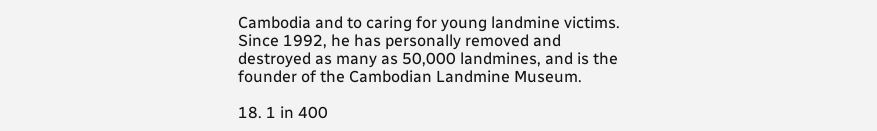Cambodia and to caring for young landmine victims. Since 1992, he has personally removed and destroyed as many as 50,000 landmines, and is the founder of the Cambodian Landmine Museum.

18. 1 in 400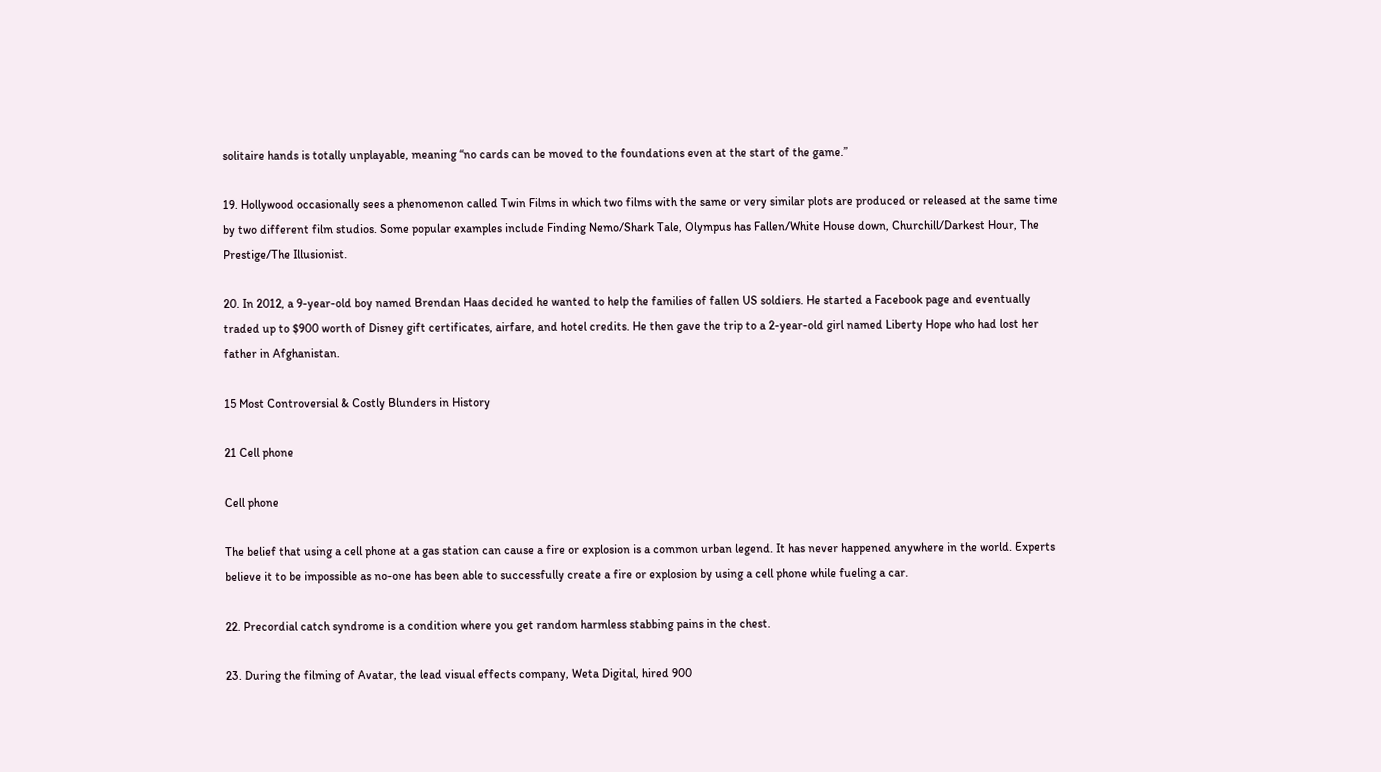solitaire hands is totally unplayable, meaning “no cards can be moved to the foundations even at the start of the game.”

19. Hollywood occasionally sees a phenomenon called Twin Films in which two films with the same or very similar plots are produced or released at the same time by two different film studios. Some popular examples include Finding Nemo/Shark Tale, Olympus has Fallen/White House down, Churchill/Darkest Hour, The Prestige/The Illusionist.

20. In 2012, a 9-year-old boy named Brendan Haas decided he wanted to help the families of fallen US soldiers. He started a Facebook page and eventually traded up to $900 worth of Disney gift certificates, airfare, and hotel credits. He then gave the trip to a 2-year-old girl named Liberty Hope who had lost her father in Afghanistan.

15 Most Controversial & Costly Blunders in History

21 Cell phone

Cell phone

The belief that using a cell phone at a gas station can cause a fire or explosion is a common urban legend. It has never happened anywhere in the world. Experts believe it to be impossible as no-one has been able to successfully create a fire or explosion by using a cell phone while fueling a car.

22. Precordial catch syndrome is a condition where you get random harmless stabbing pains in the chest.

23. During the filming of Avatar, the lead visual effects company, Weta Digital, hired 900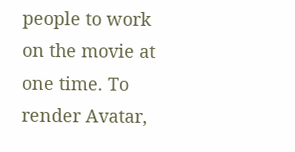people to work on the movie at one time. To render Avatar,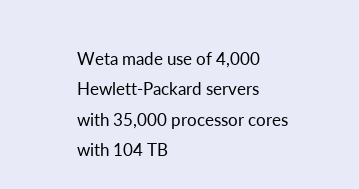Weta made use of 4,000 Hewlett-Packard servers with 35,000 processor cores with 104 TB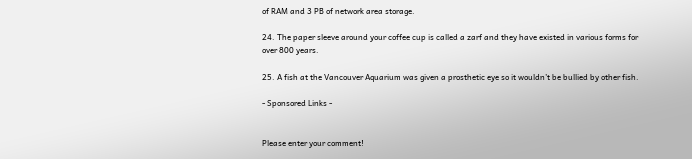of RAM and 3 PB of network area storage.

24. The paper sleeve around your coffee cup is called a zarf and they have existed in various forms for over 800 years.

25. A fish at the Vancouver Aquarium was given a prosthetic eye so it wouldn’t be bullied by other fish.

- Sponsored Links -


Please enter your comment!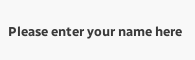Please enter your name here